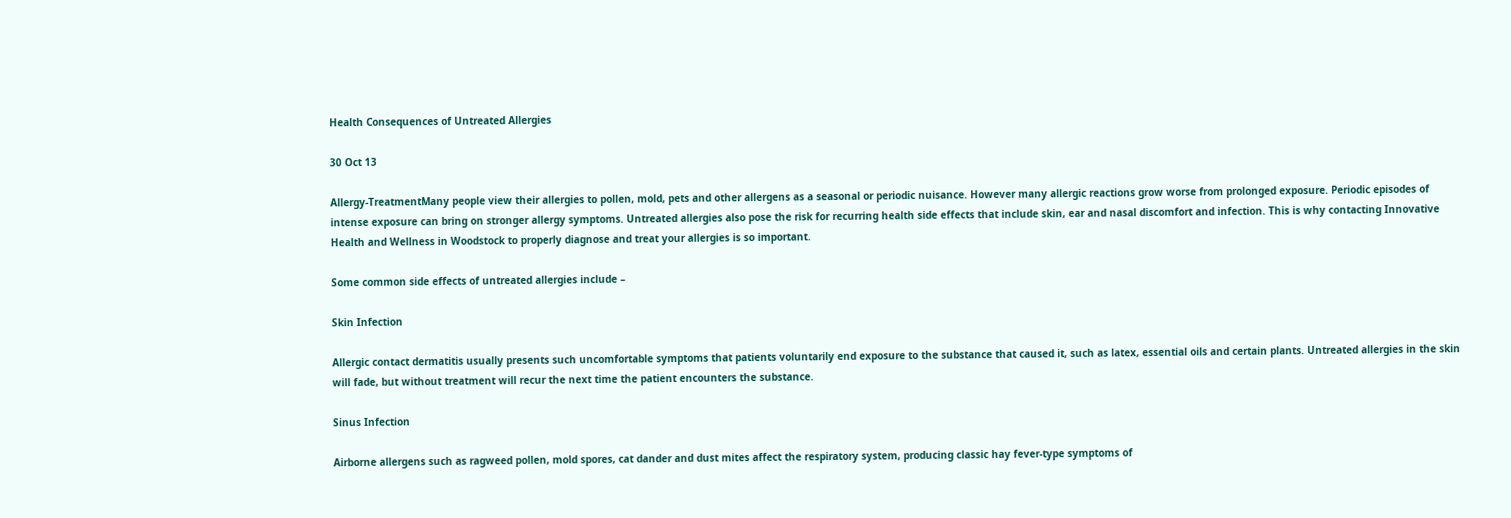Health Consequences of Untreated Allergies

30 Oct 13

Allergy-TreatmentMany people view their allergies to pollen, mold, pets and other allergens as a seasonal or periodic nuisance. However many allergic reactions grow worse from prolonged exposure. Periodic episodes of intense exposure can bring on stronger allergy symptoms. Untreated allergies also pose the risk for recurring health side effects that include skin, ear and nasal discomfort and infection. This is why contacting Innovative Health and Wellness in Woodstock to properly diagnose and treat your allergies is so important.

Some common side effects of untreated allergies include –

Skin Infection

Allergic contact dermatitis usually presents such uncomfortable symptoms that patients voluntarily end exposure to the substance that caused it, such as latex, essential oils and certain plants. Untreated allergies in the skin will fade, but without treatment will recur the next time the patient encounters the substance.

Sinus Infection

Airborne allergens such as ragweed pollen, mold spores, cat dander and dust mites affect the respiratory system, producing classic hay fever-type symptoms of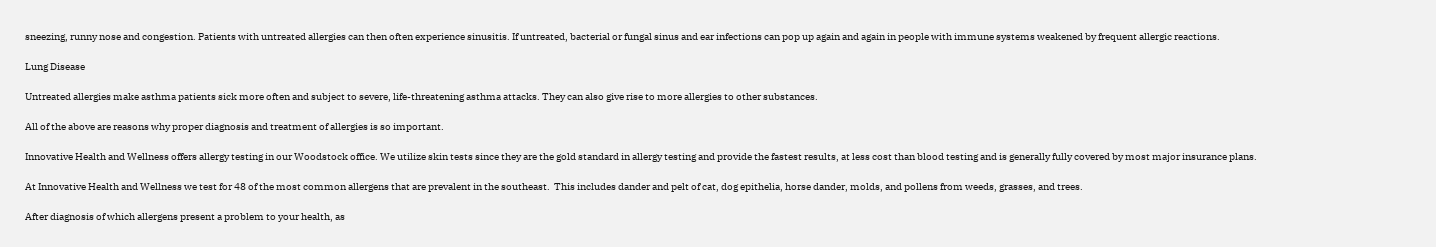sneezing, runny nose and congestion. Patients with untreated allergies can then often experience sinusitis. If untreated, bacterial or fungal sinus and ear infections can pop up again and again in people with immune systems weakened by frequent allergic reactions.

Lung Disease

Untreated allergies make asthma patients sick more often and subject to severe, life-threatening asthma attacks. They can also give rise to more allergies to other substances.

All of the above are reasons why proper diagnosis and treatment of allergies is so important.

Innovative Health and Wellness offers allergy testing in our Woodstock office. We utilize skin tests since they are the gold standard in allergy testing and provide the fastest results, at less cost than blood testing and is generally fully covered by most major insurance plans.

At Innovative Health and Wellness we test for 48 of the most common allergens that are prevalent in the southeast.  This includes dander and pelt of cat, dog epithelia, horse dander, molds, and pollens from weeds, grasses, and trees.

After diagnosis of which allergens present a problem to your health, as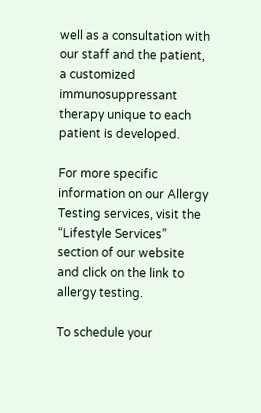well as a consultation with our staff and the patient, a customized immunosuppressant therapy unique to each patient is developed.

For more specific information on our Allergy Testing services, visit the “Lifestyle Services” section of our website and click on the link to allergy testing.

To schedule your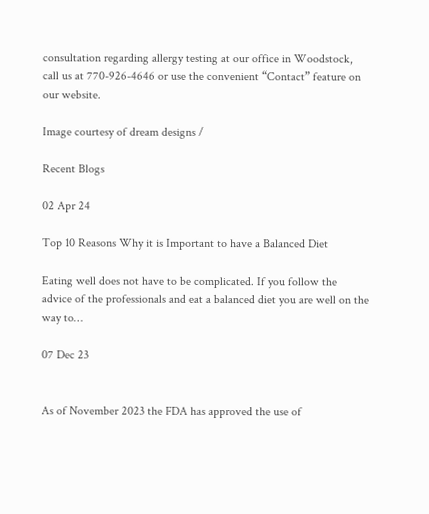consultation regarding allergy testing at our office in Woodstock, call us at 770-926-4646 or use the convenient “Contact” feature on our website.

Image courtesy of dream designs /

Recent Blogs

02 Apr 24

Top 10 Reasons Why it is Important to have a Balanced Diet

Eating well does not have to be complicated. If you follow the advice of the professionals and eat a balanced diet you are well on the way to…

07 Dec 23


As of November 2023 the FDA has approved the use of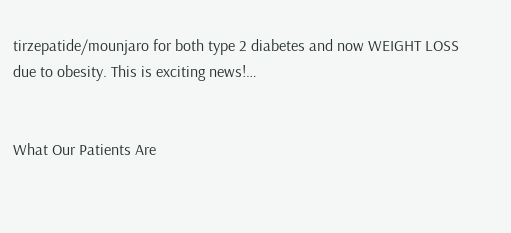tirzepatide/mounjaro for both type 2 diabetes and now WEIGHT LOSS due to obesity. This is exciting news!…


What Our Patients Are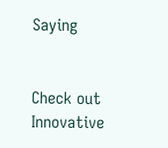Saying


Check out Innovative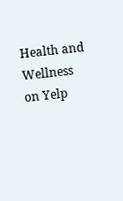Health and Wellness on Yelp